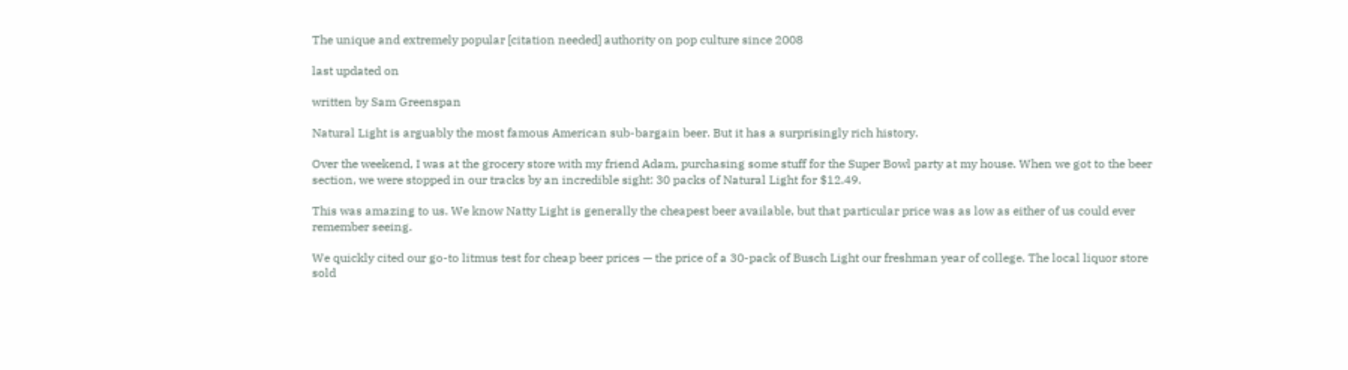The unique and extremely popular [citation needed] authority on pop culture since 2008

last updated on

written by Sam Greenspan

Natural Light is arguably the most famous American sub-bargain beer. But it has a surprisingly rich history.

Over the weekend, I was at the grocery store with my friend Adam, purchasing some stuff for the Super Bowl party at my house. When we got to the beer section, we were stopped in our tracks by an incredible sight: 30 packs of Natural Light for $12.49.

This was amazing to us. We know Natty Light is generally the cheapest beer available, but that particular price was as low as either of us could ever remember seeing.

We quickly cited our go-to litmus test for cheap beer prices — the price of a 30-pack of Busch Light our freshman year of college. The local liquor store sold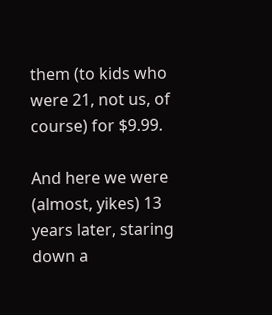them (to kids who were 21, not us, of course) for $9.99.

And here we were (almost, yikes) 13 years later, staring down a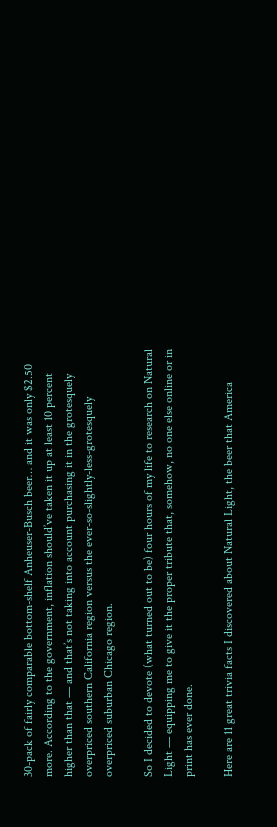30-pack of fairly comparable bottom-shelf Anheuser-Busch beer… and it was only $2.50 more. According to the government, inflation should’ve taken it up at least 10 percent higher than that — and that’s not taking into account purchasing it in the grotesquely overpriced southern California region versus the ever-so-slightly-less-grotesquely overpriced suburban Chicago region.

So I decided to devote (what turned out to be) four hours of my life to research on Natural Light — equipping me to give it the proper tribute that, somehow, no one else online or in print has ever done.

Here are 11 great trivia facts I discovered about Natural Light, the beer that America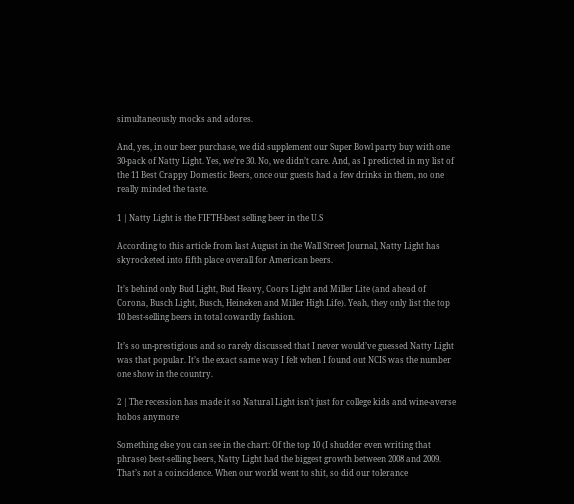simultaneously mocks and adores.

And, yes, in our beer purchase, we did supplement our Super Bowl party buy with one 30-pack of Natty Light. Yes, we’re 30. No, we didn’t care. And, as I predicted in my list of the 11 Best Crappy Domestic Beers, once our guests had a few drinks in them, no one really minded the taste.

1 | Natty Light is the FIFTH-best selling beer in the U.S

According to this article from last August in the Wall Street Journal, Natty Light has skyrocketed into fifth place overall for American beers.

It’s behind only Bud Light, Bud Heavy, Coors Light and Miller Lite (and ahead of Corona, Busch Light, Busch, Heineken and Miller High Life). Yeah, they only list the top 10 best-selling beers in total cowardly fashion.

It’s so un-prestigious and so rarely discussed that I never would’ve guessed Natty Light was that popular. It’s the exact same way I felt when I found out NCIS was the number one show in the country.

2 | The recession has made it so Natural Light isn’t just for college kids and wine-averse hobos anymore

Something else you can see in the chart: Of the top 10 (I shudder even writing that phrase) best-selling beers, Natty Light had the biggest growth between 2008 and 2009. That’s not a coincidence. When our world went to shit, so did our tolerance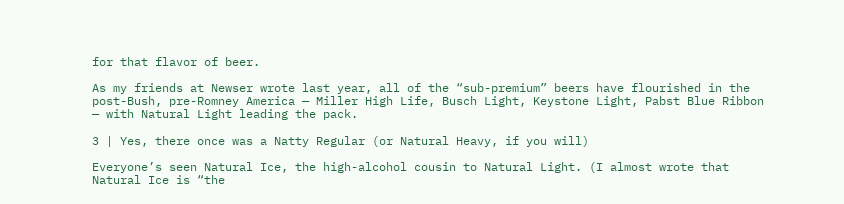for that flavor of beer.

As my friends at Newser wrote last year, all of the “sub-premium” beers have flourished in the post-Bush, pre-Romney America — Miller High Life, Busch Light, Keystone Light, Pabst Blue Ribbon — with Natural Light leading the pack.

3 | Yes, there once was a Natty Regular (or Natural Heavy, if you will)

Everyone’s seen Natural Ice, the high-alcohol cousin to Natural Light. (I almost wrote that Natural Ice is “the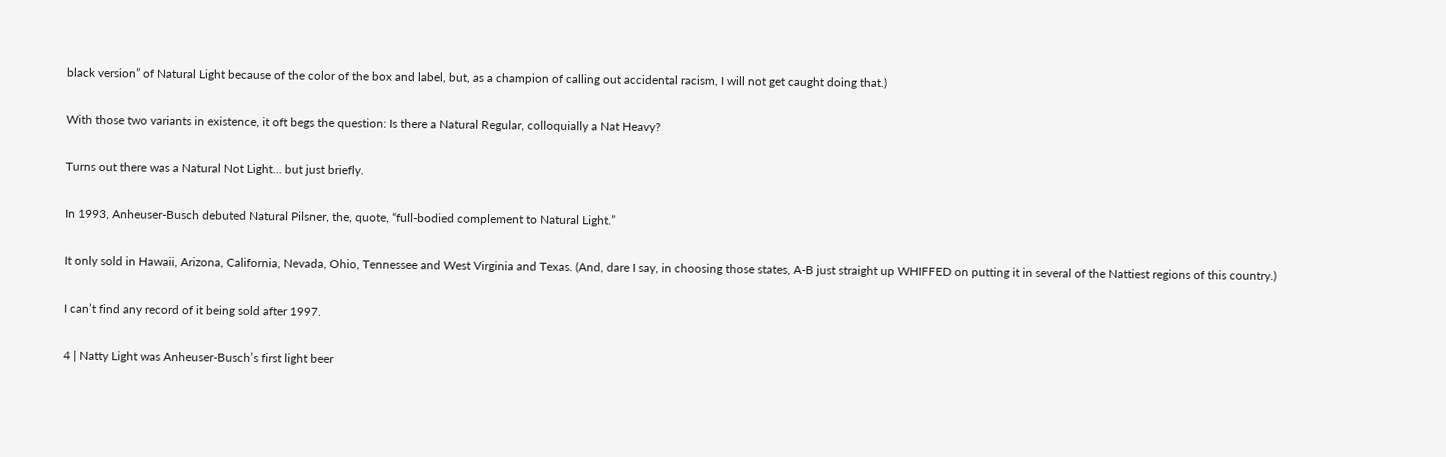black version” of Natural Light because of the color of the box and label, but, as a champion of calling out accidental racism, I will not get caught doing that.)

With those two variants in existence, it oft begs the question: Is there a Natural Regular, colloquially a Nat Heavy?

Turns out there was a Natural Not Light… but just briefly.

In 1993, Anheuser-Busch debuted Natural Pilsner, the, quote, “full-bodied complement to Natural Light.”

It only sold in Hawaii, Arizona, California, Nevada, Ohio, Tennessee and West Virginia and Texas. (And, dare I say, in choosing those states, A-B just straight up WHIFFED on putting it in several of the Nattiest regions of this country.)

I can’t find any record of it being sold after 1997.

4 | Natty Light was Anheuser-Busch’s first light beer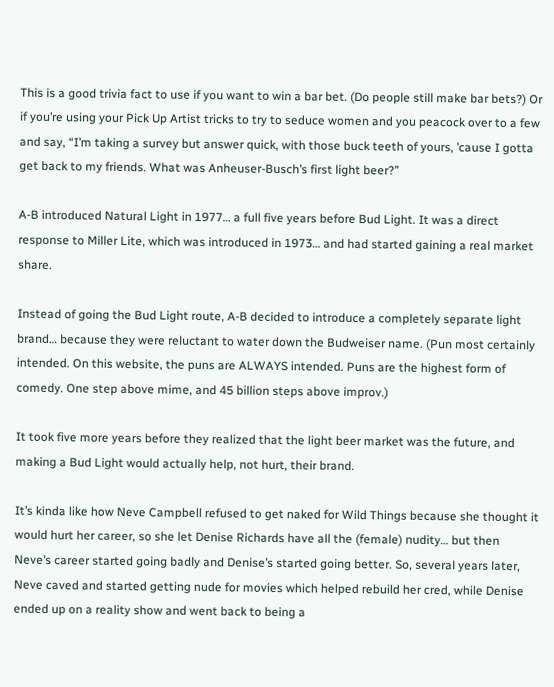This is a good trivia fact to use if you want to win a bar bet. (Do people still make bar bets?) Or if you’re using your Pick Up Artist tricks to try to seduce women and you peacock over to a few and say, “I’m taking a survey but answer quick, with those buck teeth of yours, ’cause I gotta get back to my friends. What was Anheuser-Busch’s first light beer?”

A-B introduced Natural Light in 1977… a full five years before Bud Light. It was a direct response to Miller Lite, which was introduced in 1973… and had started gaining a real market share.

Instead of going the Bud Light route, A-B decided to introduce a completely separate light brand… because they were reluctant to water down the Budweiser name. (Pun most certainly intended. On this website, the puns are ALWAYS intended. Puns are the highest form of comedy. One step above mime, and 45 billion steps above improv.)

It took five more years before they realized that the light beer market was the future, and making a Bud Light would actually help, not hurt, their brand.

It’s kinda like how Neve Campbell refused to get naked for Wild Things because she thought it would hurt her career, so she let Denise Richards have all the (female) nudity… but then Neve’s career started going badly and Denise’s started going better. So, several years later, Neve caved and started getting nude for movies which helped rebuild her cred, while Denise ended up on a reality show and went back to being a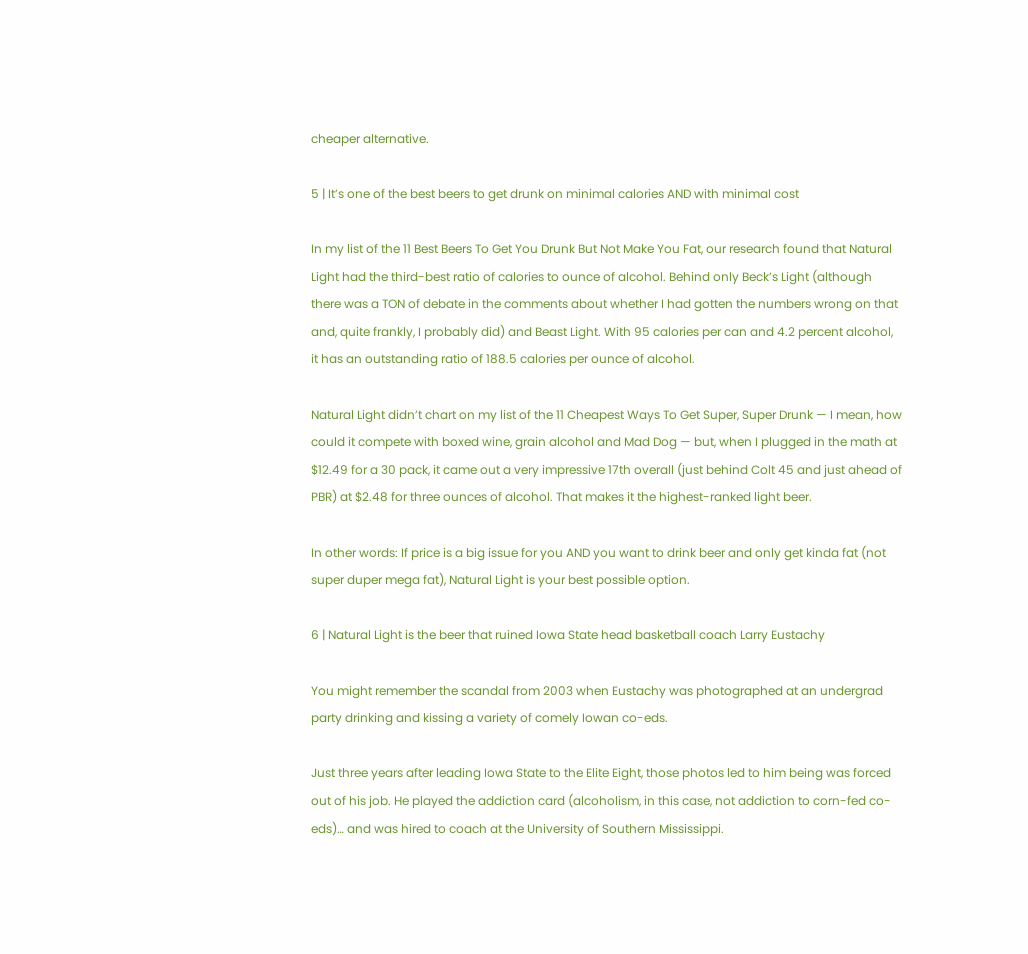cheaper alternative.

5 | It’s one of the best beers to get drunk on minimal calories AND with minimal cost

In my list of the 11 Best Beers To Get You Drunk But Not Make You Fat, our research found that Natural Light had the third-best ratio of calories to ounce of alcohol. Behind only Beck’s Light (although there was a TON of debate in the comments about whether I had gotten the numbers wrong on that and, quite frankly, I probably did) and Beast Light. With 95 calories per can and 4.2 percent alcohol, it has an outstanding ratio of 188.5 calories per ounce of alcohol.

Natural Light didn’t chart on my list of the 11 Cheapest Ways To Get Super, Super Drunk — I mean, how could it compete with boxed wine, grain alcohol and Mad Dog — but, when I plugged in the math at $12.49 for a 30 pack, it came out a very impressive 17th overall (just behind Colt 45 and just ahead of PBR) at $2.48 for three ounces of alcohol. That makes it the highest-ranked light beer.

In other words: If price is a big issue for you AND you want to drink beer and only get kinda fat (not super duper mega fat), Natural Light is your best possible option.

6 | Natural Light is the beer that ruined Iowa State head basketball coach Larry Eustachy

You might remember the scandal from 2003 when Eustachy was photographed at an undergrad party drinking and kissing a variety of comely Iowan co-eds.

Just three years after leading Iowa State to the Elite Eight, those photos led to him being was forced out of his job. He played the addiction card (alcoholism, in this case, not addiction to corn-fed co-eds)… and was hired to coach at the University of Southern Mississippi.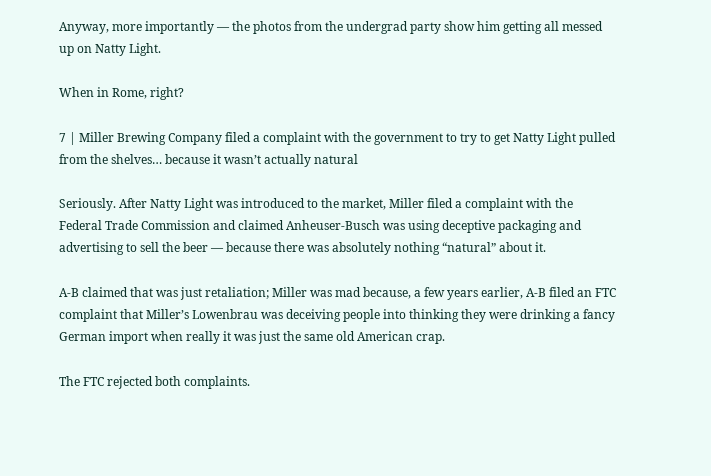Anyway, more importantly — the photos from the undergrad party show him getting all messed up on Natty Light.

When in Rome, right?

7 | Miller Brewing Company filed a complaint with the government to try to get Natty Light pulled from the shelves… because it wasn’t actually natural

Seriously. After Natty Light was introduced to the market, Miller filed a complaint with the Federal Trade Commission and claimed Anheuser-Busch was using deceptive packaging and advertising to sell the beer — because there was absolutely nothing “natural” about it.

A-B claimed that was just retaliation; Miller was mad because, a few years earlier, A-B filed an FTC complaint that Miller’s Lowenbrau was deceiving people into thinking they were drinking a fancy German import when really it was just the same old American crap.

The FTC rejected both complaints.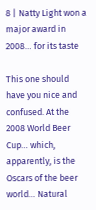8 | Natty Light won a major award in 2008… for its taste

This one should have you nice and confused. At the 2008 World Beer Cup… which, apparently, is the Oscars of the beer world… Natural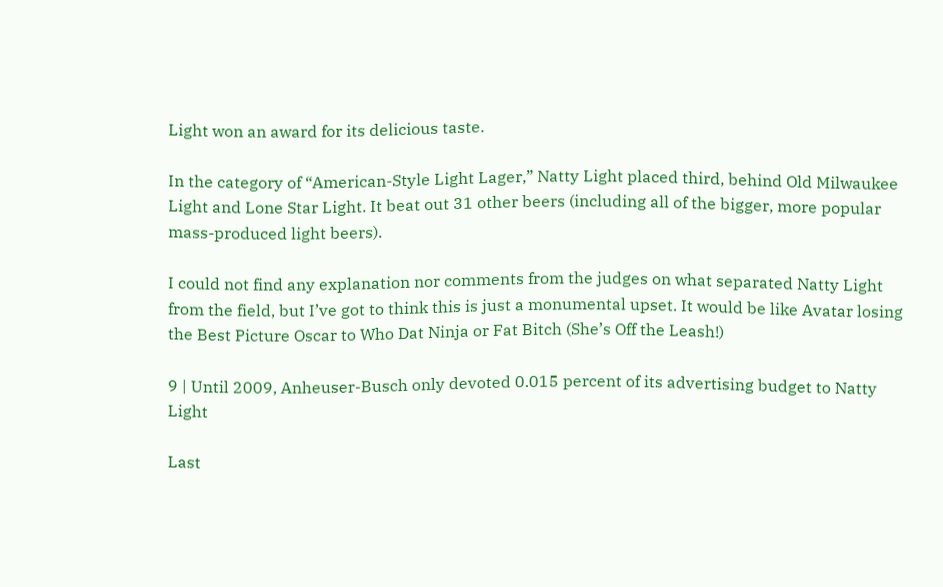Light won an award for its delicious taste.

In the category of “American-Style Light Lager,” Natty Light placed third, behind Old Milwaukee Light and Lone Star Light. It beat out 31 other beers (including all of the bigger, more popular mass-produced light beers).

I could not find any explanation nor comments from the judges on what separated Natty Light from the field, but I’ve got to think this is just a monumental upset. It would be like Avatar losing the Best Picture Oscar to Who Dat Ninja or Fat Bitch (She’s Off the Leash!)

9 | Until 2009, Anheuser-Busch only devoted 0.015 percent of its advertising budget to Natty Light

Last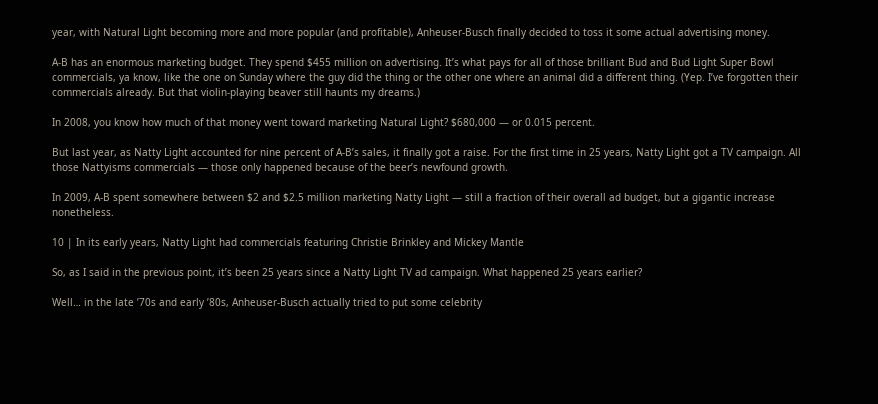year, with Natural Light becoming more and more popular (and profitable), Anheuser-Busch finally decided to toss it some actual advertising money.

A-B has an enormous marketing budget. They spend $455 million on advertising. It’s what pays for all of those brilliant Bud and Bud Light Super Bowl commercials, ya know, like the one on Sunday where the guy did the thing or the other one where an animal did a different thing. (Yep. I’ve forgotten their commercials already. But that violin-playing beaver still haunts my dreams.)

In 2008, you know how much of that money went toward marketing Natural Light? $680,000 — or 0.015 percent.

But last year, as Natty Light accounted for nine percent of A-B’s sales, it finally got a raise. For the first time in 25 years, Natty Light got a TV campaign. All those Nattyisms commercials — those only happened because of the beer’s newfound growth.

In 2009, A-B spent somewhere between $2 and $2.5 million marketing Natty Light — still a fraction of their overall ad budget, but a gigantic increase nonetheless.

10 | In its early years, Natty Light had commercials featuring Christie Brinkley and Mickey Mantle

So, as I said in the previous point, it’s been 25 years since a Natty Light TV ad campaign. What happened 25 years earlier?

Well… in the late ’70s and early ’80s, Anheuser-Busch actually tried to put some celebrity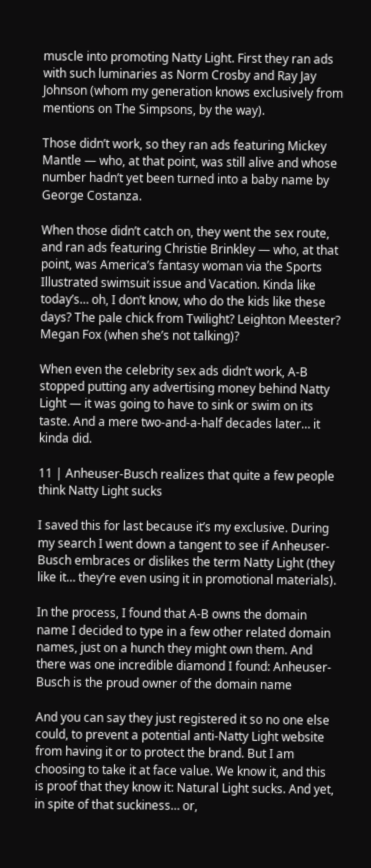muscle into promoting Natty Light. First they ran ads with such luminaries as Norm Crosby and Ray Jay Johnson (whom my generation knows exclusively from mentions on The Simpsons, by the way).

Those didn’t work, so they ran ads featuring Mickey Mantle — who, at that point, was still alive and whose number hadn’t yet been turned into a baby name by George Costanza.

When those didn’t catch on, they went the sex route, and ran ads featuring Christie Brinkley — who, at that point, was America’s fantasy woman via the Sports Illustrated swimsuit issue and Vacation. Kinda like today’s… oh, I don’t know, who do the kids like these days? The pale chick from Twilight? Leighton Meester? Megan Fox (when she’s not talking)?

When even the celebrity sex ads didn’t work, A-B stopped putting any advertising money behind Natty Light — it was going to have to sink or swim on its taste. And a mere two-and-a-half decades later… it kinda did.

11 | Anheuser-Busch realizes that quite a few people think Natty Light sucks

I saved this for last because it’s my exclusive. During my search I went down a tangent to see if Anheuser-Busch embraces or dislikes the term Natty Light (they like it… they’re even using it in promotional materials).

In the process, I found that A-B owns the domain name I decided to type in a few other related domain names, just on a hunch they might own them. And there was one incredible diamond I found: Anheuser-Busch is the proud owner of the domain name

And you can say they just registered it so no one else could, to prevent a potential anti-Natty Light website from having it or to protect the brand. But I am choosing to take it at face value. We know it, and this is proof that they know it: Natural Light sucks. And yet, in spite of that suckiness… or,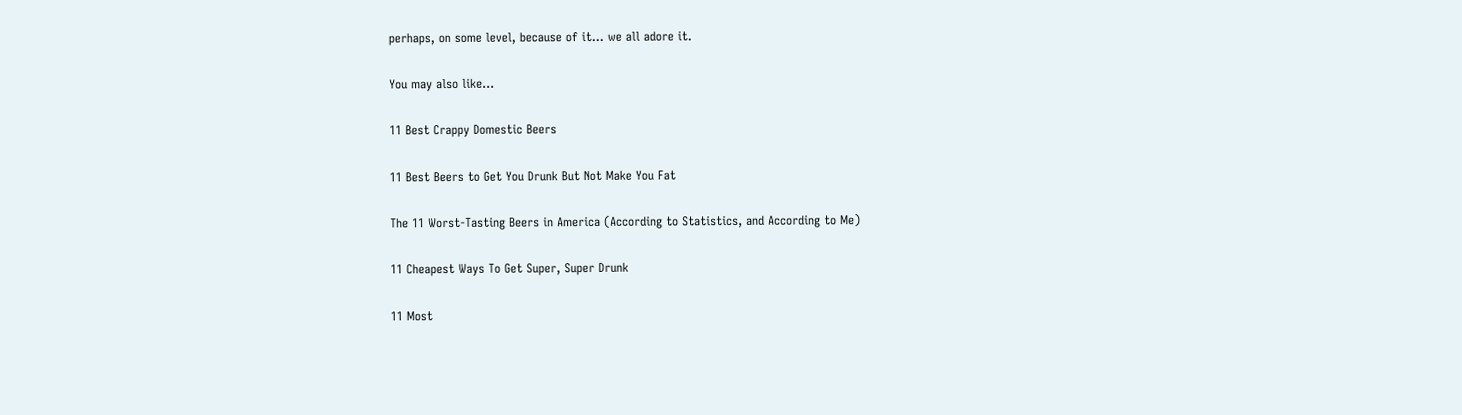perhaps, on some level, because of it… we all adore it.

You may also like…

11 Best Crappy Domestic Beers

11 Best Beers to Get You Drunk But Not Make You Fat

The 11 Worst-Tasting Beers in America (According to Statistics, and According to Me)

11 Cheapest Ways To Get Super, Super Drunk

11 Most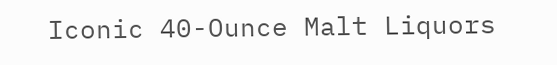Iconic 40-Ounce Malt Liquors